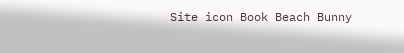Site icon Book Beach Bunny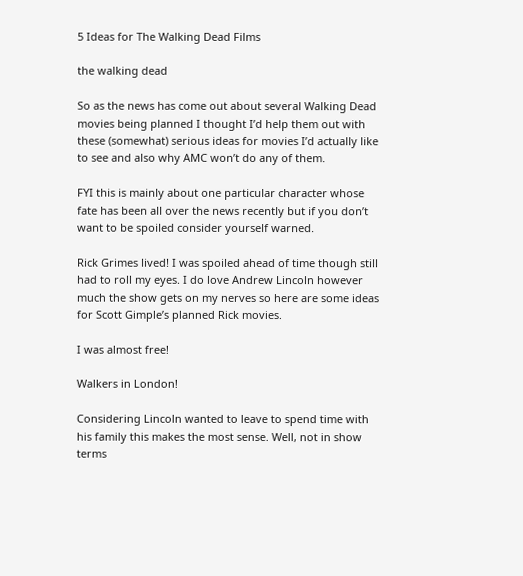5 Ideas for The Walking Dead Films

the walking dead

So as the news has come out about several Walking Dead movies being planned I thought I’d help them out with these (somewhat) serious ideas for movies I’d actually like to see and also why AMC won’t do any of them.

FYI this is mainly about one particular character whose fate has been all over the news recently but if you don’t want to be spoiled consider yourself warned.

Rick Grimes lived! I was spoiled ahead of time though still had to roll my eyes. I do love Andrew Lincoln however much the show gets on my nerves so here are some ideas for Scott Gimple’s planned Rick movies.

I was almost free!

Walkers in London!

Considering Lincoln wanted to leave to spend time with his family this makes the most sense. Well, not in show terms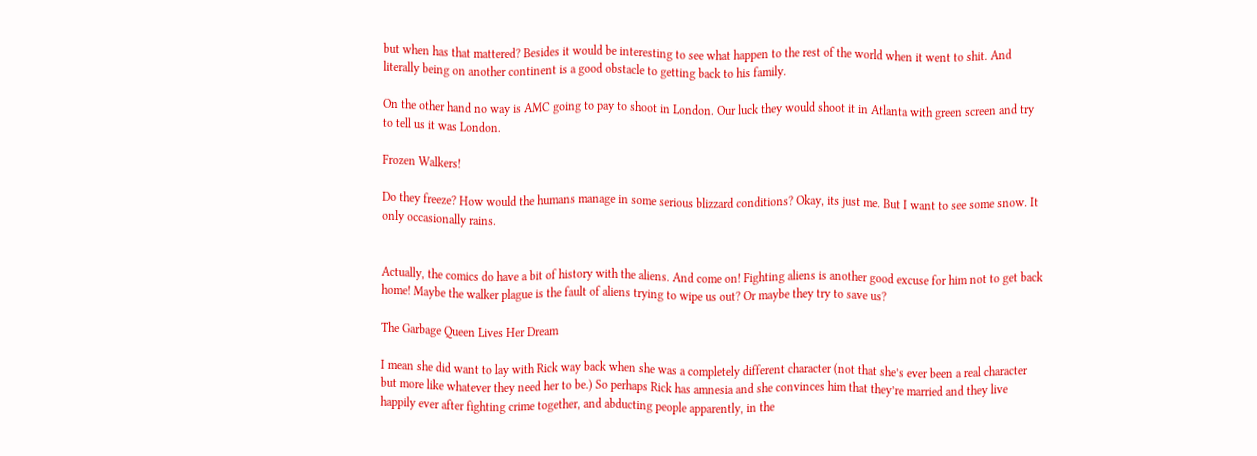but when has that mattered? Besides it would be interesting to see what happen to the rest of the world when it went to shit. And literally being on another continent is a good obstacle to getting back to his family.

On the other hand no way is AMC going to pay to shoot in London. Our luck they would shoot it in Atlanta with green screen and try to tell us it was London.

Frozen Walkers!

Do they freeze? How would the humans manage in some serious blizzard conditions? Okay, its just me. But I want to see some snow. It only occasionally rains.


Actually, the comics do have a bit of history with the aliens. And come on! Fighting aliens is another good excuse for him not to get back home! Maybe the walker plague is the fault of aliens trying to wipe us out? Or maybe they try to save us?

The Garbage Queen Lives Her Dream

I mean she did want to lay with Rick way back when she was a completely different character (not that she’s ever been a real character but more like whatever they need her to be.) So perhaps Rick has amnesia and she convinces him that they’re married and they live happily ever after fighting crime together, and abducting people apparently, in the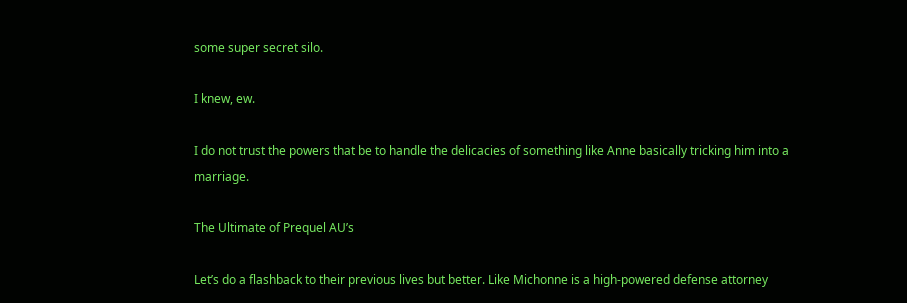some super secret silo.

I knew, ew.

I do not trust the powers that be to handle the delicacies of something like Anne basically tricking him into a marriage.

The Ultimate of Prequel AU’s

Let’s do a flashback to their previous lives but better. Like Michonne is a high-powered defense attorney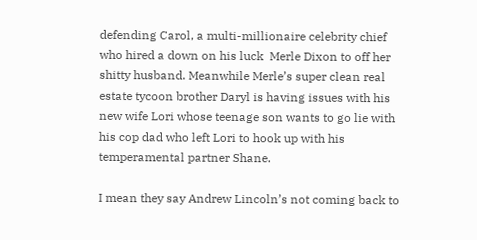defending Carol, a multi-millionaire celebrity chief  who hired a down on his luck  Merle Dixon to off her shitty husband. Meanwhile Merle’s super clean real estate tycoon brother Daryl is having issues with his new wife Lori whose teenage son wants to go lie with his cop dad who left Lori to hook up with his temperamental partner Shane.

I mean they say Andrew Lincoln’s not coming back to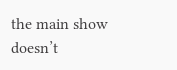the main show doesn’t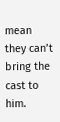mean they can’t bring the cast to him.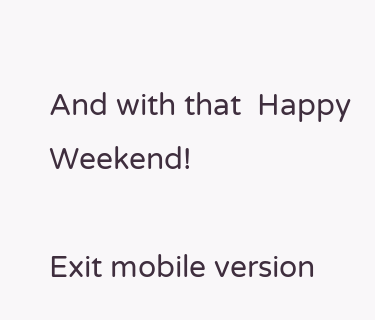And with that  Happy Weekend!

Exit mobile version